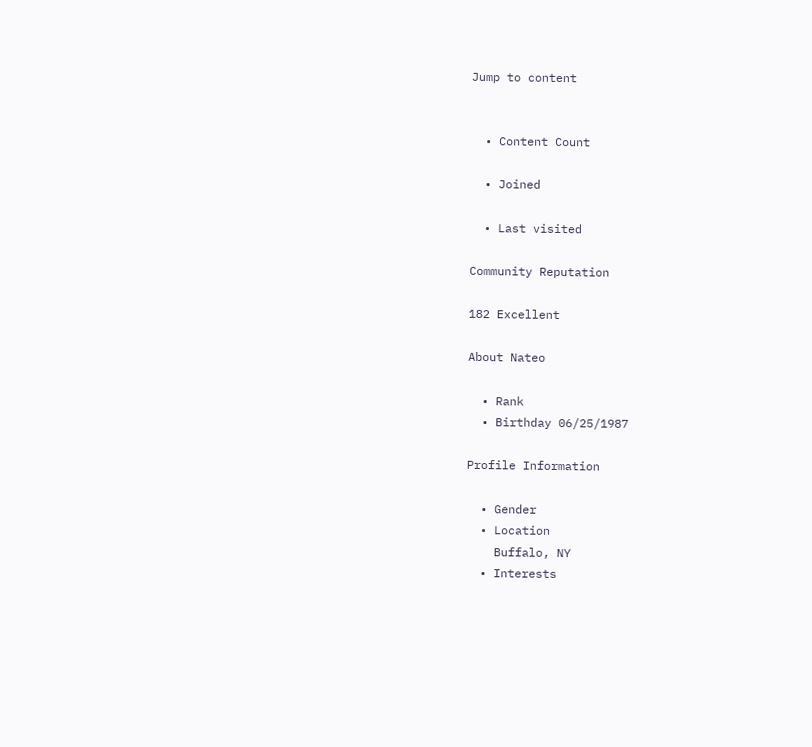Jump to content


  • Content Count

  • Joined

  • Last visited

Community Reputation

182 Excellent

About Nateo

  • Rank
  • Birthday 06/25/1987

Profile Information

  • Gender
  • Location
    Buffalo, NY
  • Interests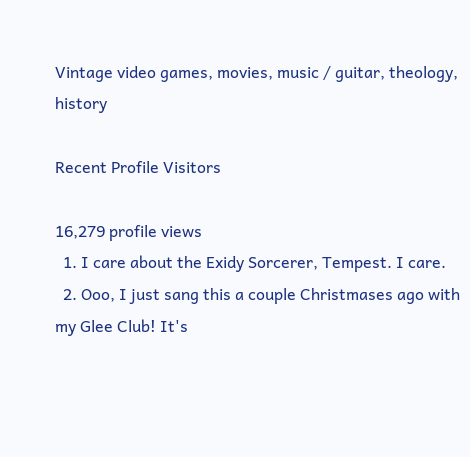Vintage video games, movies, music / guitar, theology, history

Recent Profile Visitors

16,279 profile views
  1. I care about the Exidy Sorcerer, Tempest. I care.
  2. Ooo, I just sang this a couple Christmases ago with my Glee Club! It's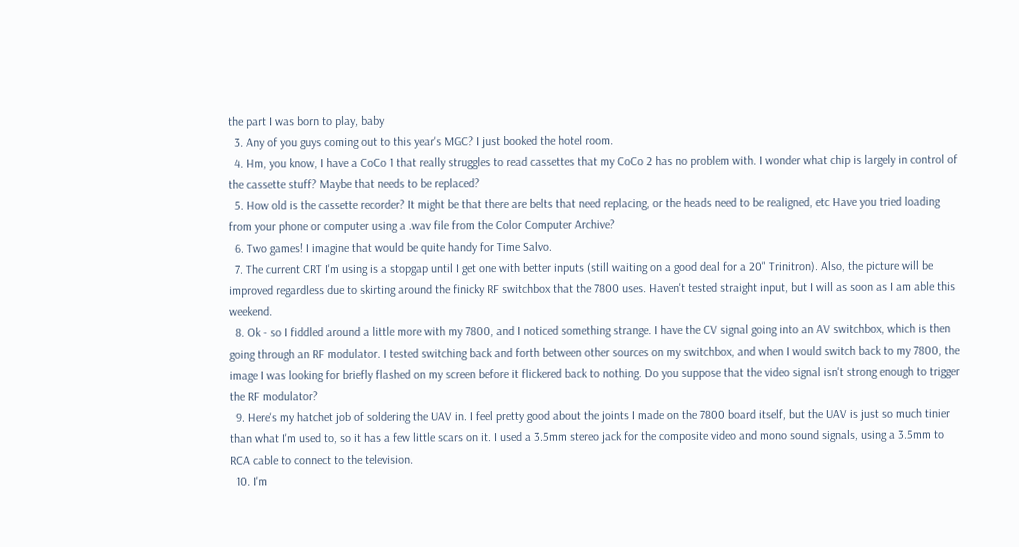the part I was born to play, baby
  3. Any of you guys coming out to this year's MGC? I just booked the hotel room.
  4. Hm, you know, I have a CoCo 1 that really struggles to read cassettes that my CoCo 2 has no problem with. I wonder what chip is largely in control of the cassette stuff? Maybe that needs to be replaced?
  5. How old is the cassette recorder? It might be that there are belts that need replacing, or the heads need to be realigned, etc Have you tried loading from your phone or computer using a .wav file from the Color Computer Archive?
  6. Two games! I imagine that would be quite handy for Time Salvo.
  7. The current CRT I'm using is a stopgap until I get one with better inputs (still waiting on a good deal for a 20" Trinitron). Also, the picture will be improved regardless due to skirting around the finicky RF switchbox that the 7800 uses. Haven't tested straight input, but I will as soon as I am able this weekend.
  8. Ok - so I fiddled around a little more with my 7800, and I noticed something strange. I have the CV signal going into an AV switchbox, which is then going through an RF modulator. I tested switching back and forth between other sources on my switchbox, and when I would switch back to my 7800, the image I was looking for briefly flashed on my screen before it flickered back to nothing. Do you suppose that the video signal isn't strong enough to trigger the RF modulator?
  9. Here's my hatchet job of soldering the UAV in. I feel pretty good about the joints I made on the 7800 board itself, but the UAV is just so much tinier than what I'm used to, so it has a few little scars on it. I used a 3.5mm stereo jack for the composite video and mono sound signals, using a 3.5mm to RCA cable to connect to the television.
  10. I'm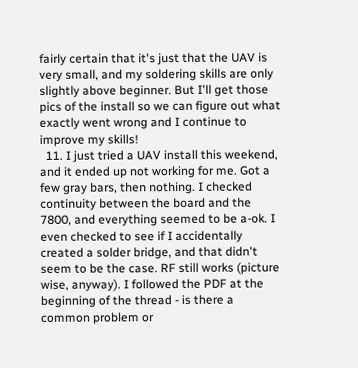fairly certain that it's just that the UAV is very small, and my soldering skills are only slightly above beginner. But I'll get those pics of the install so we can figure out what exactly went wrong and I continue to improve my skills!
  11. I just tried a UAV install this weekend, and it ended up not working for me. Got a few gray bars, then nothing. I checked continuity between the board and the 7800, and everything seemed to be a-ok. I even checked to see if I accidentally created a solder bridge, and that didn't seem to be the case. RF still works (picture wise, anyway). I followed the PDF at the beginning of the thread - is there a common problem or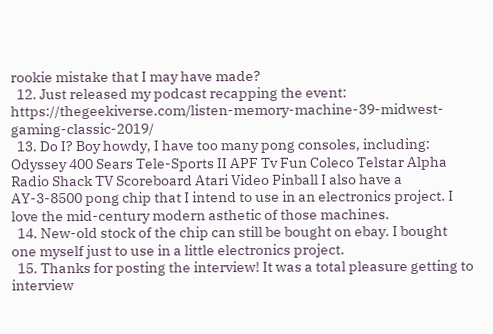rookie mistake that I may have made?
  12. Just released my podcast recapping the event: https://thegeekiverse.com/listen-memory-machine-39-midwest-gaming-classic-2019/
  13. Do I? Boy howdy, I have too many pong consoles, including: Odyssey 400 Sears Tele-Sports II APF Tv Fun Coleco Telstar Alpha Radio Shack TV Scoreboard Atari Video Pinball I also have a AY-3-8500 pong chip that I intend to use in an electronics project. I love the mid-century modern asthetic of those machines.
  14. New-old stock of the chip can still be bought on ebay. I bought one myself just to use in a little electronics project.
  15. Thanks for posting the interview! It was a total pleasure getting to interview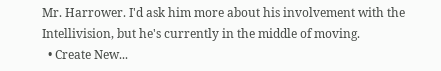Mr. Harrower. I'd ask him more about his involvement with the Intellivision, but he's currently in the middle of moving.
  • Create New...